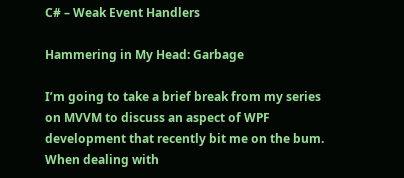C# – Weak Event Handlers

Hammering in My Head: Garbage

I’m going to take a brief break from my series on MVVM to discuss an aspect of WPF development that recently bit me on the bum. When dealing with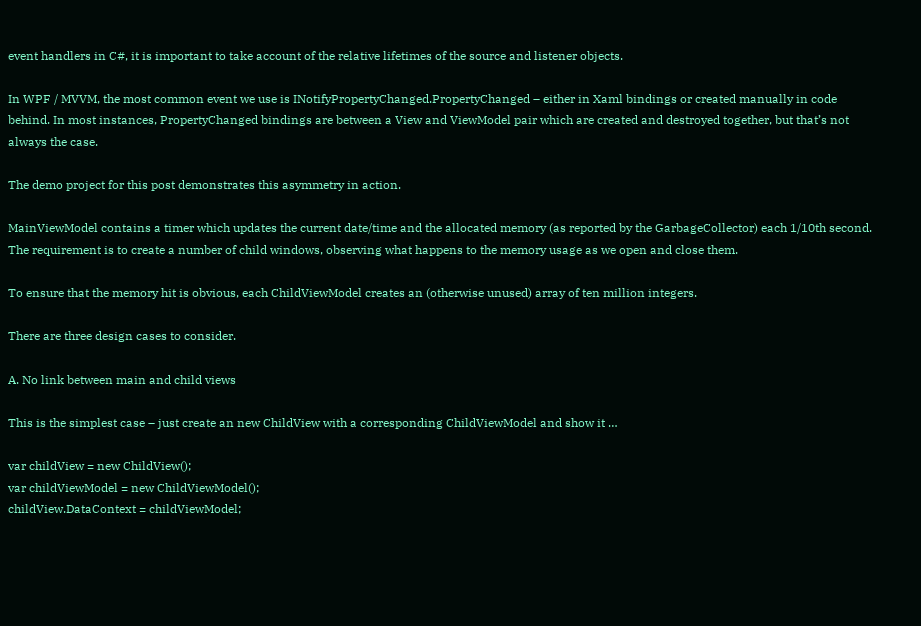event handlers in C#, it is important to take account of the relative lifetimes of the source and listener objects.

In WPF / MVVM, the most common event we use is INotifyPropertyChanged.PropertyChanged – either in Xaml bindings or created manually in code behind. In most instances, PropertyChanged bindings are between a View and ViewModel pair which are created and destroyed together, but that’s not always the case.

The demo project for this post demonstrates this asymmetry in action.

MainViewModel contains a timer which updates the current date/time and the allocated memory (as reported by the GarbageCollector) each 1/10th second. The requirement is to create a number of child windows, observing what happens to the memory usage as we open and close them.

To ensure that the memory hit is obvious, each ChildViewModel creates an (otherwise unused) array of ten million integers.

There are three design cases to consider.

A. No link between main and child views

This is the simplest case – just create an new ChildView with a corresponding ChildViewModel and show it …

var childView = new ChildView();
var childViewModel = new ChildViewModel();
childView.DataContext = childViewModel;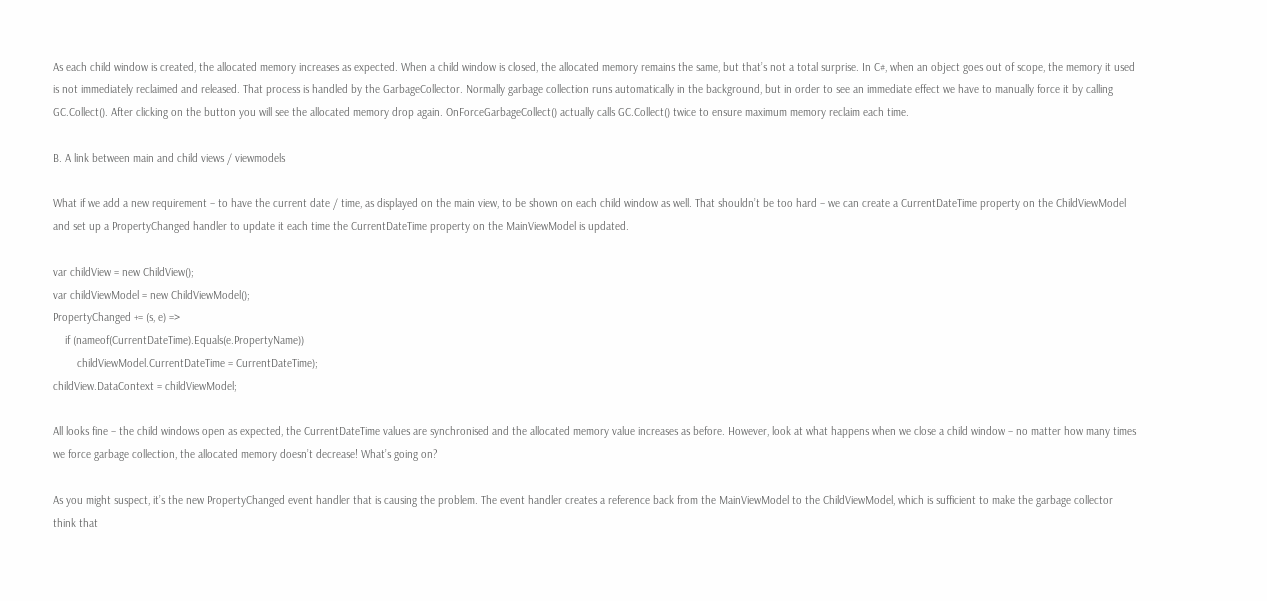As each child window is created, the allocated memory increases as expected. When a child window is closed, the allocated memory remains the same, but that’s not a total surprise. In C#, when an object goes out of scope, the memory it used is not immediately reclaimed and released. That process is handled by the GarbageCollector. Normally garbage collection runs automatically in the background, but in order to see an immediate effect we have to manually force it by calling GC.Collect(). After clicking on the button you will see the allocated memory drop again. OnForceGarbageCollect() actually calls GC.Collect() twice to ensure maximum memory reclaim each time.

B. A link between main and child views / viewmodels

What if we add a new requirement – to have the current date / time, as displayed on the main view, to be shown on each child window as well. That shouldn’t be too hard – we can create a CurrentDateTime property on the ChildViewModel and set up a PropertyChanged handler to update it each time the CurrentDateTime property on the MainViewModel is updated.

var childView = new ChildView();
var childViewModel = new ChildViewModel();
PropertyChanged += (s, e) =>
    if (nameof(CurrentDateTime).Equals(e.PropertyName))
        childViewModel.CurrentDateTime = CurrentDateTime);
childView.DataContext = childViewModel;

All looks fine – the child windows open as expected, the CurrentDateTime values are synchronised and the allocated memory value increases as before. However, look at what happens when we close a child window – no matter how many times we force garbage collection, the allocated memory doesn’t decrease! What’s going on?

As you might suspect, it’s the new PropertyChanged event handler that is causing the problem. The event handler creates a reference back from the MainViewModel to the ChildViewModel, which is sufficient to make the garbage collector think that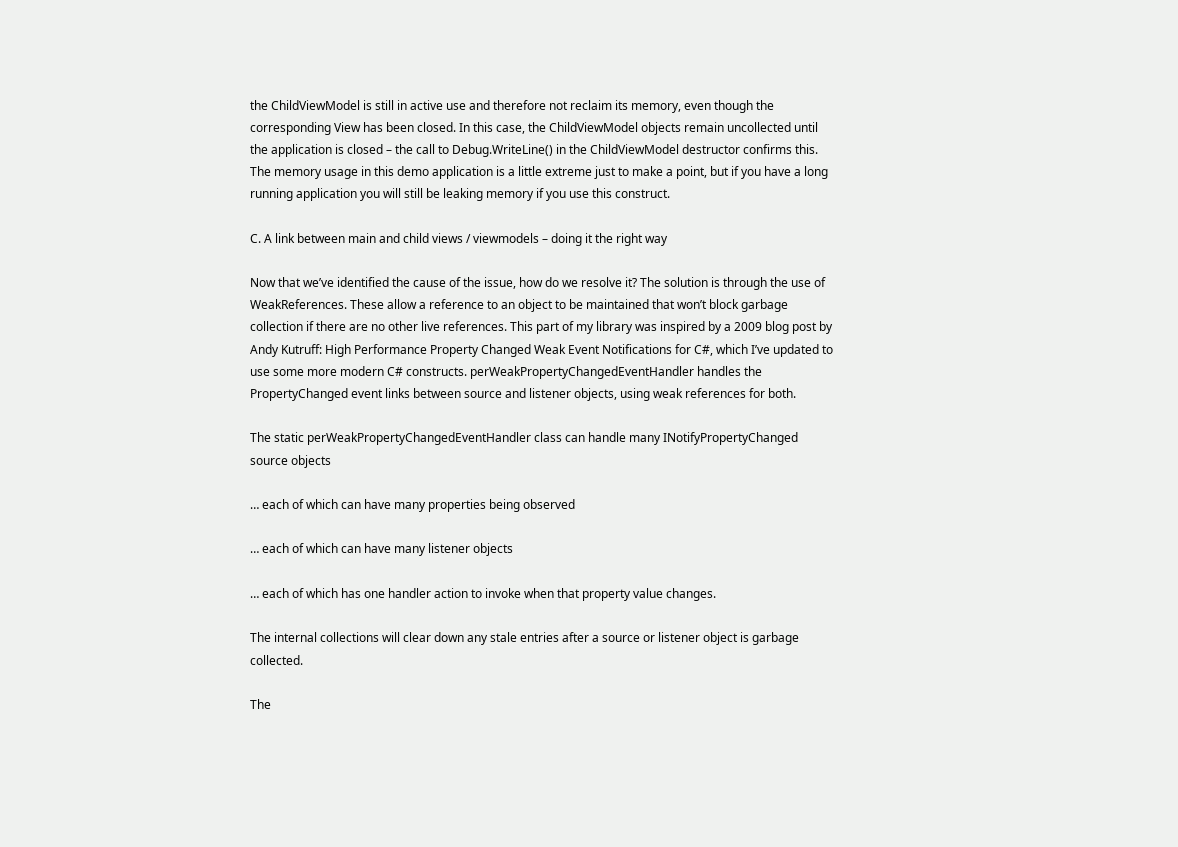the ChildViewModel is still in active use and therefore not reclaim its memory, even though the corresponding View has been closed. In this case, the ChildViewModel objects remain uncollected until the application is closed – the call to Debug.WriteLine() in the ChildViewModel destructor confirms this. The memory usage in this demo application is a little extreme just to make a point, but if you have a long running application you will still be leaking memory if you use this construct.

C. A link between main and child views / viewmodels – doing it the right way

Now that we’ve identified the cause of the issue, how do we resolve it? The solution is through the use of WeakReferences. These allow a reference to an object to be maintained that won’t block garbage collection if there are no other live references. This part of my library was inspired by a 2009 blog post by Andy Kutruff: High Performance Property Changed Weak Event Notifications for C#, which I’ve updated to use some more modern C# constructs. perWeakPropertyChangedEventHandler handles the PropertyChanged event links between source and listener objects, using weak references for both.

The static perWeakPropertyChangedEventHandler class can handle many INotifyPropertyChanged source objects

… each of which can have many properties being observed

… each of which can have many listener objects

… each of which has one handler action to invoke when that property value changes.

The internal collections will clear down any stale entries after a source or listener object is garbage collected.

The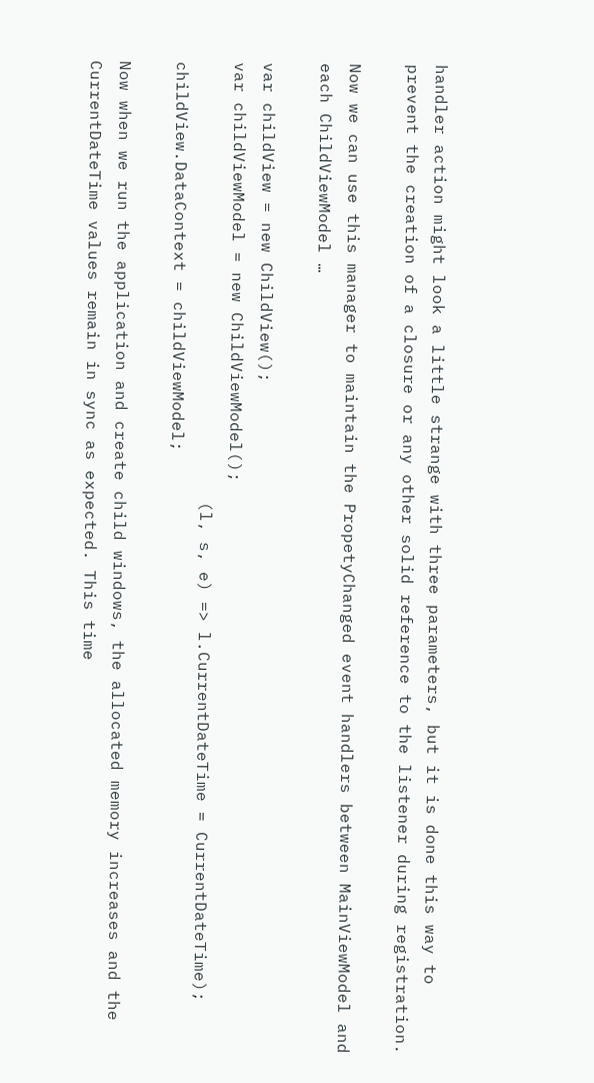handler action might look a little strange with three parameters, but it is done this way to prevent the creation of a closure or any other solid reference to the listener during registration.

Now we can use this manager to maintain the PropetyChanged event handlers between MainViewModel and each ChildViewModel …

var childView = new ChildView();
var childViewModel = new ChildViewModel();
                                            (l, s, e) => l.CurrentDateTime = CurrentDateTime);
childView.DataContext = childViewModel;

Now when we run the application and create child windows, the allocated memory increases and the CurrentDateTime values remain in sync as expected. This time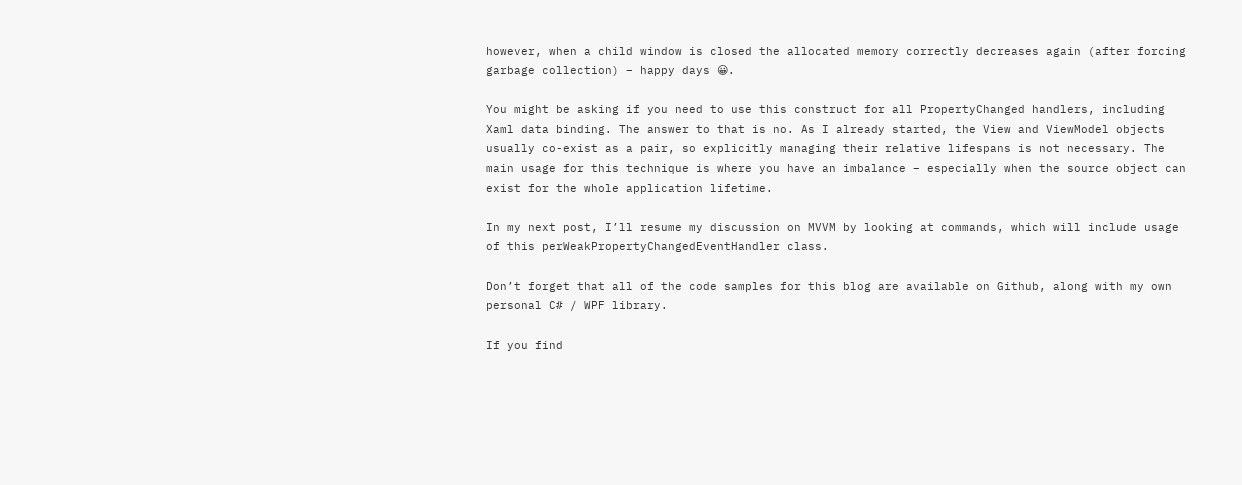however, when a child window is closed the allocated memory correctly decreases again (after forcing garbage collection) – happy days 😀.

You might be asking if you need to use this construct for all PropertyChanged handlers, including Xaml data binding. The answer to that is no. As I already started, the View and ViewModel objects usually co-exist as a pair, so explicitly managing their relative lifespans is not necessary. The main usage for this technique is where you have an imbalance – especially when the source object can exist for the whole application lifetime.

In my next post, I’ll resume my discussion on MVVM by looking at commands, which will include usage of this perWeakPropertyChangedEventHandler class.

Don’t forget that all of the code samples for this blog are available on Github, along with my own personal C# / WPF library.

If you find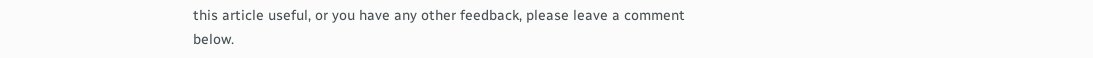this article useful, or you have any other feedback, please leave a comment below.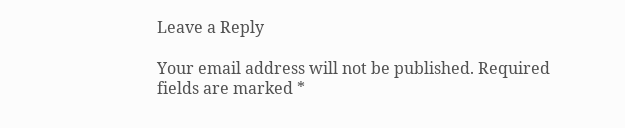Leave a Reply

Your email address will not be published. Required fields are marked *